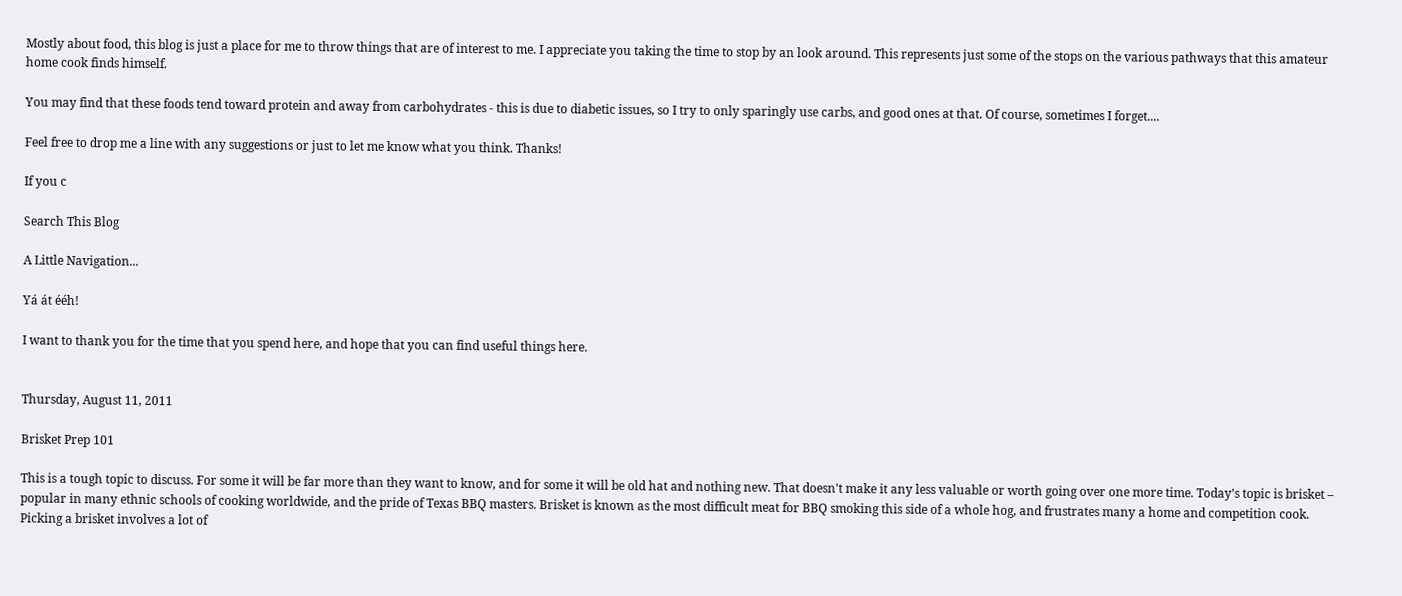Mostly about food, this blog is just a place for me to throw things that are of interest to me. I appreciate you taking the time to stop by an look around. This represents just some of the stops on the various pathways that this amateur home cook finds himself.

You may find that these foods tend toward protein and away from carbohydrates - this is due to diabetic issues, so I try to only sparingly use carbs, and good ones at that. Of course, sometimes I forget....

Feel free to drop me a line with any suggestions or just to let me know what you think. Thanks!

If you c

Search This Blog

A Little Navigation...

Yá át ééh!

I want to thank you for the time that you spend here, and hope that you can find useful things here.


Thursday, August 11, 2011

Brisket Prep 101

This is a tough topic to discuss. For some it will be far more than they want to know, and for some it will be old hat and nothing new. That doesn't make it any less valuable or worth going over one more time. Today’s topic is brisket – popular in many ethnic schools of cooking worldwide, and the pride of Texas BBQ masters. Brisket is known as the most difficult meat for BBQ smoking this side of a whole hog, and frustrates many a home and competition cook. Picking a brisket involves a lot of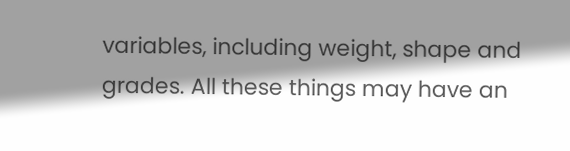variables, including weight, shape and grades. All these things may have an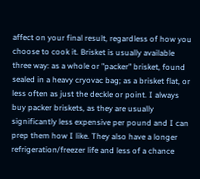affect on your final result, regardless of how you choose to cook it. Brisket is usually available three way: as a whole or "packer" brisket, found sealed in a heavy cryovac bag; as a brisket flat, or less often as just the deckle or point. I always buy packer briskets, as they are usually significantly less expensive per pound and I can prep them how I like. They also have a longer refrigeration/freezer life and less of a chance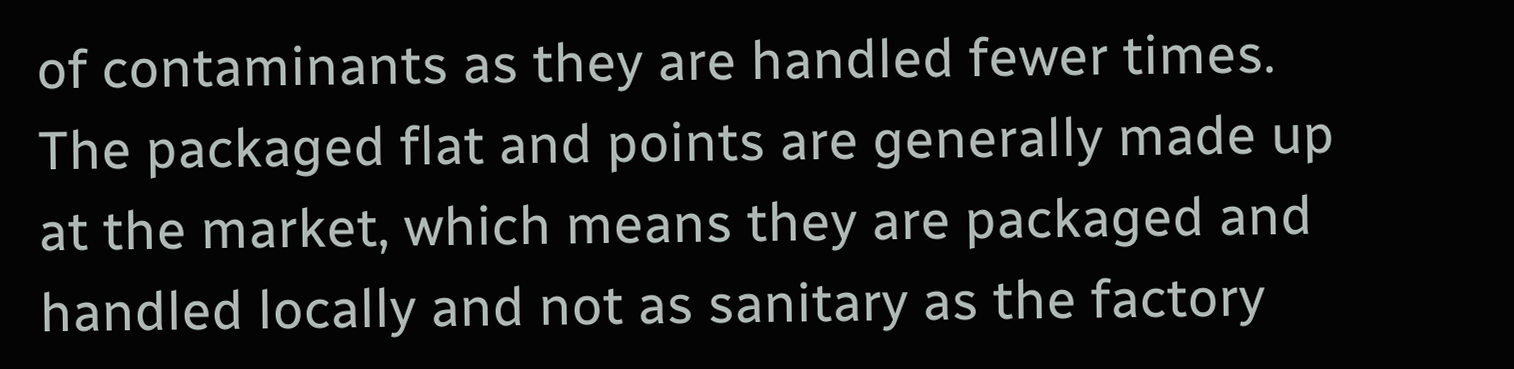of contaminants as they are handled fewer times. The packaged flat and points are generally made up at the market, which means they are packaged and handled locally and not as sanitary as the factory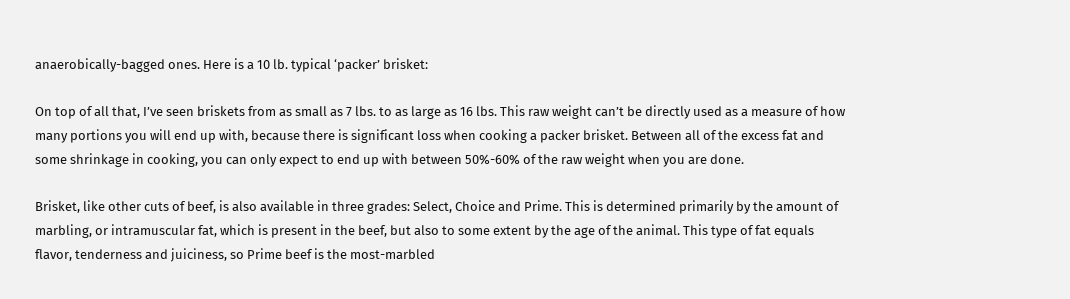anaerobically-bagged ones. Here is a 10 lb. typical ‘packer’ brisket:

On top of all that, I’ve seen briskets from as small as 7 lbs. to as large as 16 lbs. This raw weight can’t be directly used as a measure of how many portions you will end up with, because there is significant loss when cooking a packer brisket. Between all of the excess fat and some shrinkage in cooking, you can only expect to end up with between 50%-60% of the raw weight when you are done.

Brisket, like other cuts of beef, is also available in three grades: Select, Choice and Prime. This is determined primarily by the amount of marbling, or intramuscular fat, which is present in the beef, but also to some extent by the age of the animal. This type of fat equals flavor, tenderness and juiciness, so Prime beef is the most-marbled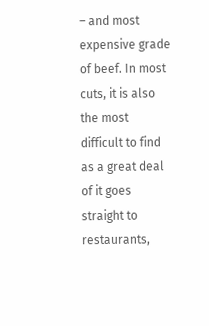– and most expensive grade of beef. In most cuts, it is also the most difficult to find as a great deal of it goes straight to restaurants,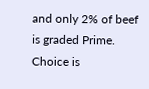and only 2% of beef is graded Prime. Choice is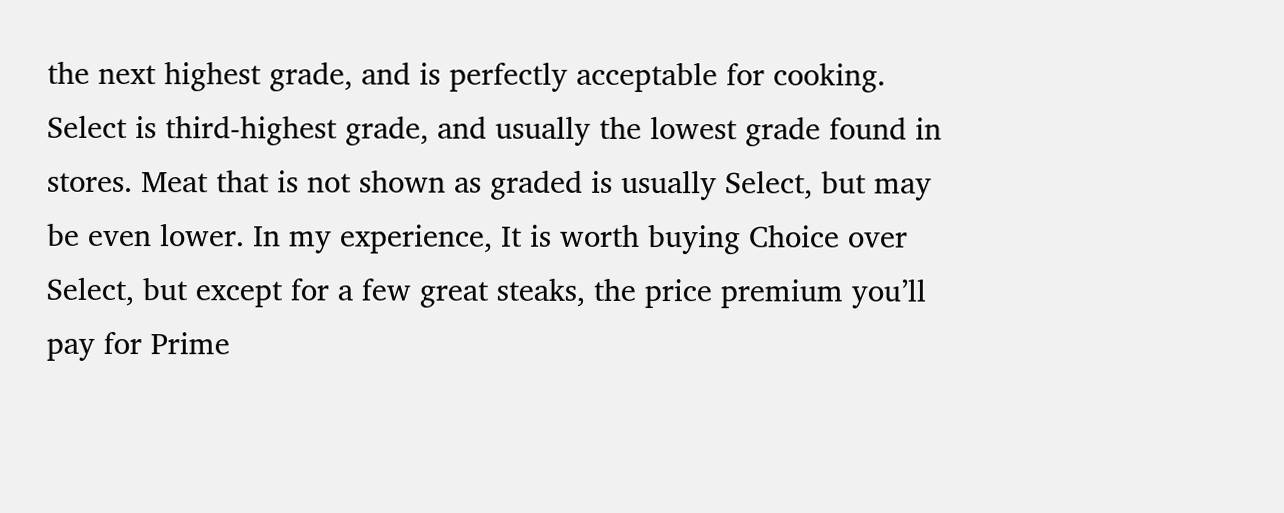the next highest grade, and is perfectly acceptable for cooking. Select is third-highest grade, and usually the lowest grade found in stores. Meat that is not shown as graded is usually Select, but may be even lower. In my experience, It is worth buying Choice over Select, but except for a few great steaks, the price premium you’ll pay for Prime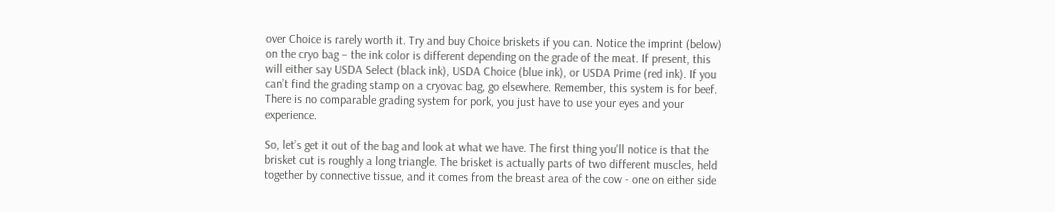over Choice is rarely worth it. Try and buy Choice briskets if you can. Notice the imprint (below) on the cryo bag – the ink color is different depending on the grade of the meat. If present, this will either say USDA Select (black ink), USDA Choice (blue ink), or USDA Prime (red ink). If you can’t find the grading stamp on a cryovac bag, go elsewhere. Remember, this system is for beef. There is no comparable grading system for pork, you just have to use your eyes and your experience.

So, let’s get it out of the bag and look at what we have. The first thing you'll notice is that the brisket cut is roughly a long triangle. The brisket is actually parts of two different muscles, held together by connective tissue, and it comes from the breast area of the cow - one on either side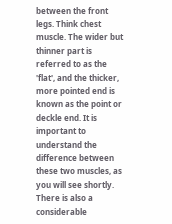between the front legs. Think chest muscle. The wider but thinner part is referred to as the 'flat', and the thicker, more pointed end is known as the point or deckle end. It is important to understand the difference between these two muscles, as you will see shortly. There is also a considerable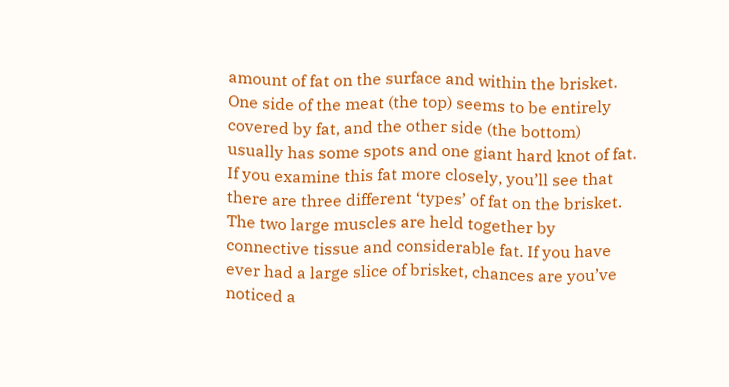amount of fat on the surface and within the brisket. One side of the meat (the top) seems to be entirely covered by fat, and the other side (the bottom) usually has some spots and one giant hard knot of fat. If you examine this fat more closely, you’ll see that there are three different ‘types’ of fat on the brisket. The two large muscles are held together by connective tissue and considerable fat. If you have ever had a large slice of brisket, chances are you’ve noticed a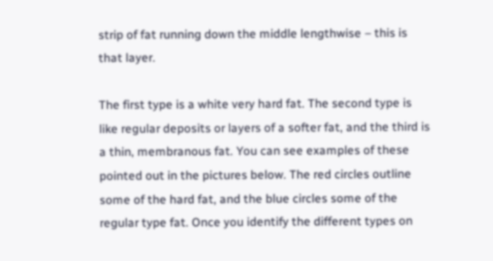strip of fat running down the middle lengthwise – this is that layer.

The first type is a white very hard fat. The second type is like regular deposits or layers of a softer fat, and the third is a thin, membranous fat. You can see examples of these pointed out in the pictures below. The red circles outline some of the hard fat, and the blue circles some of the regular type fat. Once you identify the different types on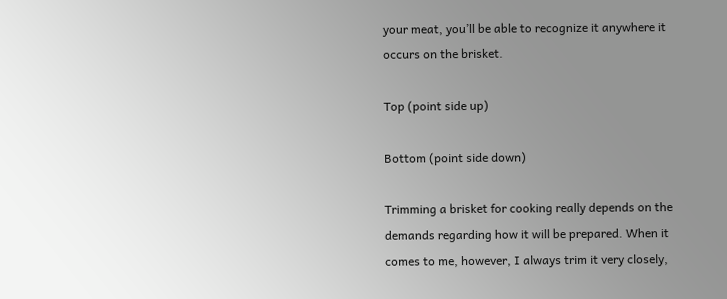your meat, you’ll be able to recognize it anywhere it occurs on the brisket.

Top (point side up)

Bottom (point side down)

Trimming a brisket for cooking really depends on the demands regarding how it will be prepared. When it comes to me, however, I always trim it very closely,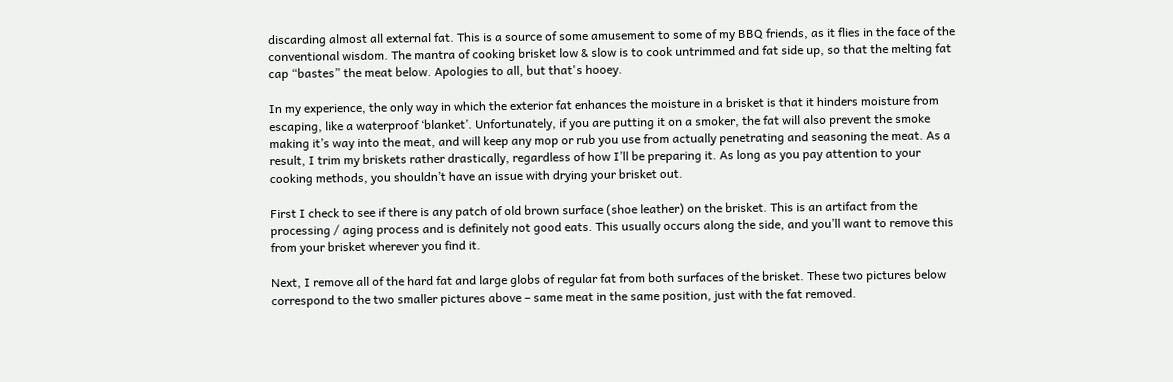discarding almost all external fat. This is a source of some amusement to some of my BBQ friends, as it flies in the face of the conventional wisdom. The mantra of cooking brisket low & slow is to cook untrimmed and fat side up, so that the melting fat cap “bastes” the meat below. Apologies to all, but that's hooey.

In my experience, the only way in which the exterior fat enhances the moisture in a brisket is that it hinders moisture from escaping, like a waterproof ‘blanket’. Unfortunately, if you are putting it on a smoker, the fat will also prevent the smoke making it’s way into the meat, and will keep any mop or rub you use from actually penetrating and seasoning the meat. As a result, I trim my briskets rather drastically, regardless of how I’ll be preparing it. As long as you pay attention to your cooking methods, you shouldn’t have an issue with drying your brisket out.

First I check to see if there is any patch of old brown surface (shoe leather) on the brisket. This is an artifact from the processing / aging process and is definitely not good eats. This usually occurs along the side, and you’ll want to remove this from your brisket wherever you find it.

Next, I remove all of the hard fat and large globs of regular fat from both surfaces of the brisket. These two pictures below correspond to the two smaller pictures above – same meat in the same position, just with the fat removed.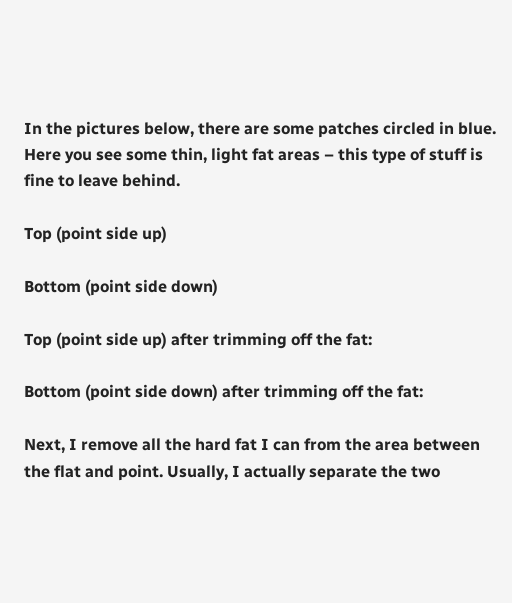In the pictures below, there are some patches circled in blue. Here you see some thin, light fat areas – this type of stuff is fine to leave behind.

Top (point side up)

Bottom (point side down)

Top (point side up) after trimming off the fat:

Bottom (point side down) after trimming off the fat:

Next, I remove all the hard fat I can from the area between the flat and point. Usually, I actually separate the two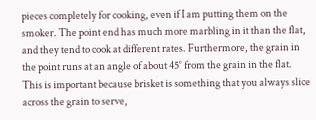pieces completely for cooking, even if I am putting them on the smoker. The point end has much more marbling in it than the flat, and they tend to cook at different rates. Furthermore, the grain in the point runs at an angle of about 45° from the grain in the flat. This is important because brisket is something that you always slice across the grain to serve,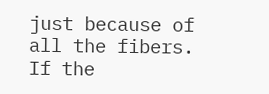just because of all the fibers. If the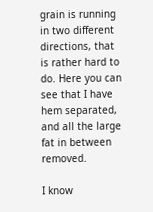grain is running in two different directions, that is rather hard to do. Here you can see that I have hem separated, and all the large fat in between removed.

I know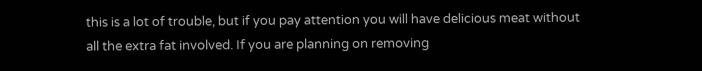this is a lot of trouble, but if you pay attention you will have delicious meat without all the extra fat involved. If you are planning on removing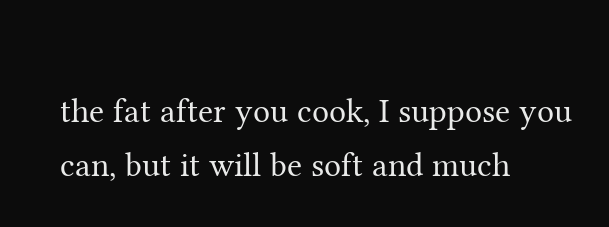the fat after you cook, I suppose you can, but it will be soft and much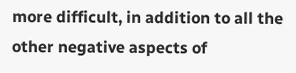more difficult, in addition to all the other negative aspects of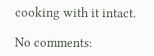cooking with it intact.

No comments: